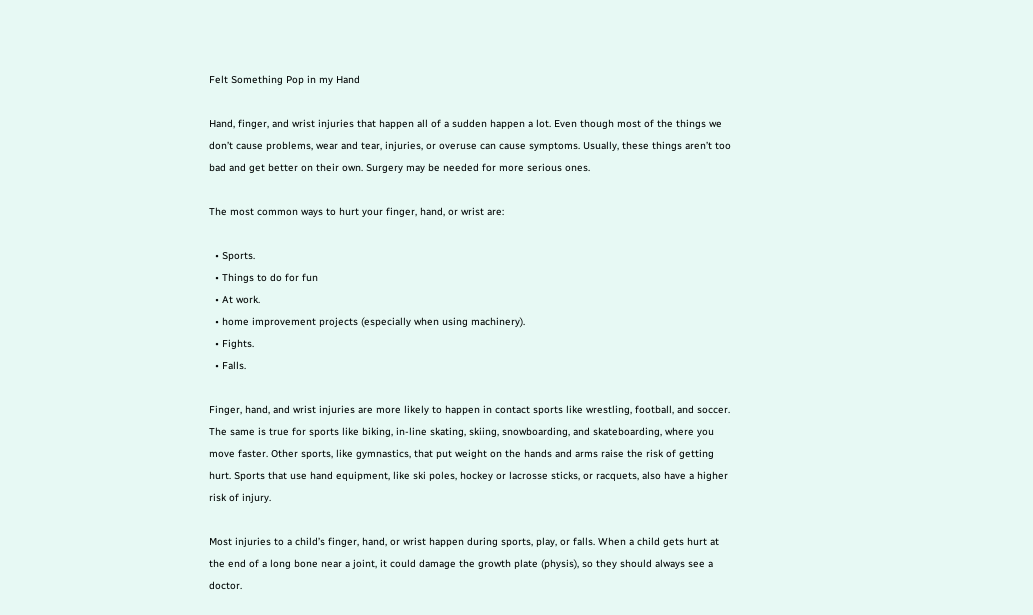Felt Something Pop in my Hand

Hand, finger, and wrist injuries that happen all of a sudden happen a lot. Even though most of the things we don’t cause problems, wear and tear, injuries, or overuse can cause symptoms. Usually, these things aren’t too bad and get better on their own. Surgery may be needed for more serious ones.

The most common ways to hurt your finger, hand, or wrist are:

  • Sports.
  • Things to do for fun
  • At work.
  • home improvement projects (especially when using machinery).
  • Fights.
  • Falls.

Finger, hand, and wrist injuries are more likely to happen in contact sports like wrestling, football, and soccer. The same is true for sports like biking, in-line skating, skiing, snowboarding, and skateboarding, where you move faster. Other sports, like gymnastics, that put weight on the hands and arms raise the risk of getting hurt. Sports that use hand equipment, like ski poles, hockey or lacrosse sticks, or racquets, also have a higher risk of injury.

Most injuries to a child’s finger, hand, or wrist happen during sports, play, or falls. When a child gets hurt at the end of a long bone near a joint, it could damage the growth plate (physis), so they should always see a doctor.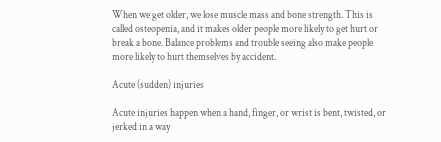When we get older, we lose muscle mass and bone strength. This is called osteopenia, and it makes older people more likely to get hurt or break a bone. Balance problems and trouble seeing also make people more likely to hurt themselves by accident.

Acute (sudden) injuries

Acute injuries happen when a hand, finger, or wrist is bent, twisted, or jerked in a way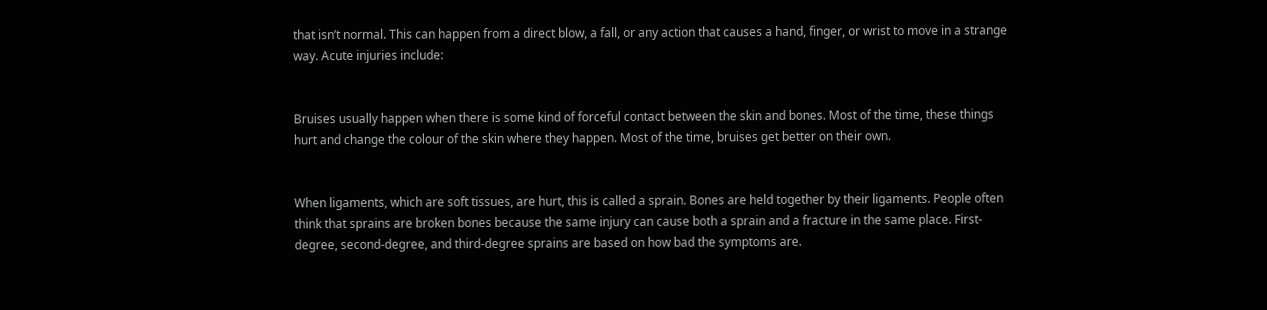that isn’t normal. This can happen from a direct blow, a fall, or any action that causes a hand, finger, or wrist to move in a strange way. Acute injuries include:


Bruises usually happen when there is some kind of forceful contact between the skin and bones. Most of the time, these things hurt and change the colour of the skin where they happen. Most of the time, bruises get better on their own.


When ligaments, which are soft tissues, are hurt, this is called a sprain. Bones are held together by their ligaments. People often think that sprains are broken bones because the same injury can cause both a sprain and a fracture in the same place. First-degree, second-degree, and third-degree sprains are based on how bad the symptoms are.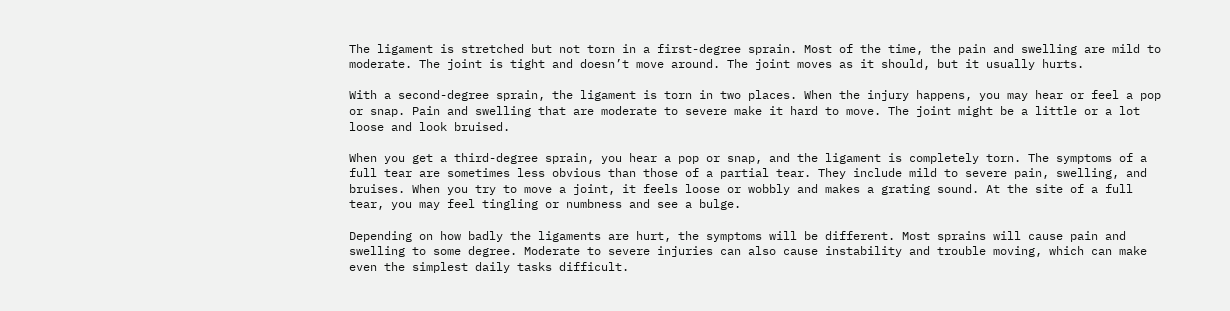The ligament is stretched but not torn in a first-degree sprain. Most of the time, the pain and swelling are mild to moderate. The joint is tight and doesn’t move around. The joint moves as it should, but it usually hurts.

With a second-degree sprain, the ligament is torn in two places. When the injury happens, you may hear or feel a pop or snap. Pain and swelling that are moderate to severe make it hard to move. The joint might be a little or a lot loose and look bruised.

When you get a third-degree sprain, you hear a pop or snap, and the ligament is completely torn. The symptoms of a full tear are sometimes less obvious than those of a partial tear. They include mild to severe pain, swelling, and bruises. When you try to move a joint, it feels loose or wobbly and makes a grating sound. At the site of a full tear, you may feel tingling or numbness and see a bulge.

Depending on how badly the ligaments are hurt, the symptoms will be different. Most sprains will cause pain and swelling to some degree. Moderate to severe injuries can also cause instability and trouble moving, which can make even the simplest daily tasks difficult.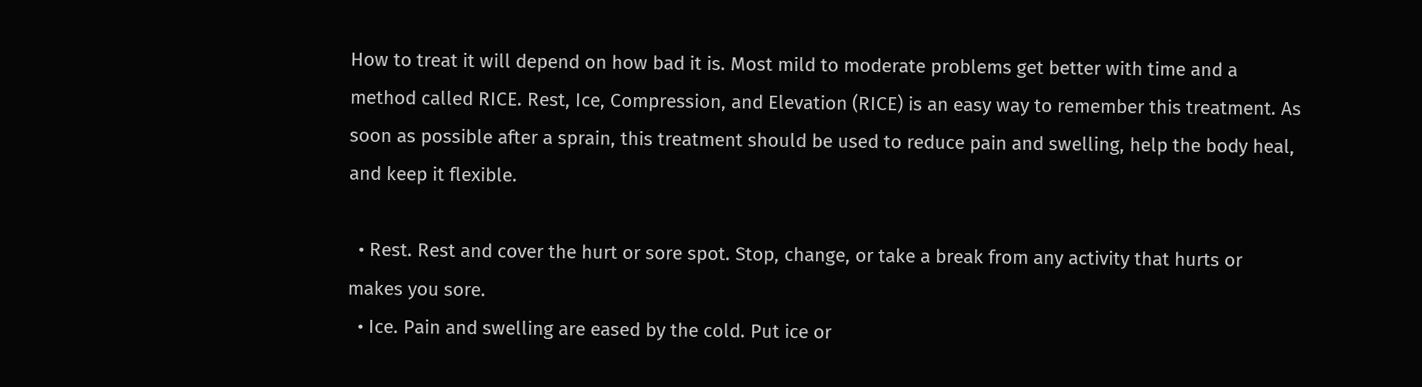How to treat it will depend on how bad it is. Most mild to moderate problems get better with time and a method called RICE. Rest, Ice, Compression, and Elevation (RICE) is an easy way to remember this treatment. As soon as possible after a sprain, this treatment should be used to reduce pain and swelling, help the body heal, and keep it flexible.

  • Rest. Rest and cover the hurt or sore spot. Stop, change, or take a break from any activity that hurts or makes you sore.
  • Ice. Pain and swelling are eased by the cold. Put ice or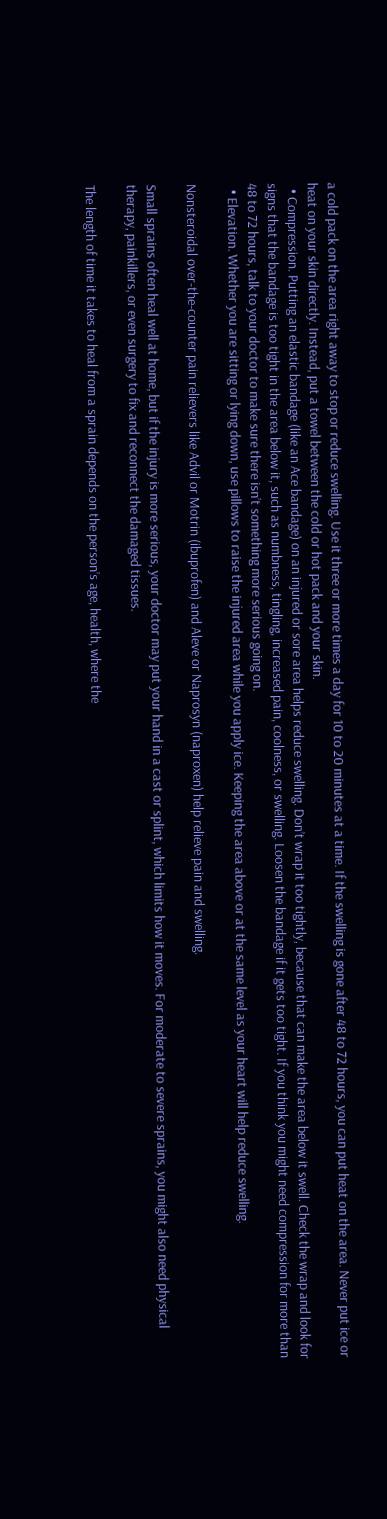a cold pack on the area right away to stop or reduce swelling. Use it three or more times a day for 10 to 20 minutes at a time. If the swelling is gone after 48 to 72 hours, you can put heat on the area. Never put ice or heat on your skin directly. Instead, put a towel between the cold or hot pack and your skin.
  • Compression. Putting an elastic bandage (like an Ace bandage) on an injured or sore area helps reduce swelling. Don’t wrap it too tightly, because that can make the area below it swell. Check the wrap and look for signs that the bandage is too tight in the area below it, such as numbness, tingling, increased pain, coolness, or swelling. Loosen the bandage if it gets too tight. If you think you might need compression for more than 48 to 72 hours, talk to your doctor to make sure there isn’t something more serious going on.
  • Elevation. Whether you are sitting or lying down, use pillows to raise the injured area while you apply ice. Keeping the area above or at the same level as your heart will help reduce swelling.

Nonsteroidal over-the-counter pain relievers like Advil or Motrin (ibuprofen) and Aleve or Naprosyn (naproxen) help relieve pain and swelling.

Small sprains often heal well at home, but if the injury is more serious, your doctor may put your hand in a cast or splint, which limits how it moves. For moderate to severe sprains, you might also need physical therapy, painkillers, or even surgery to fix and reconnect the damaged tissues.

The length of time it takes to heal from a sprain depends on the person’s age, health, where the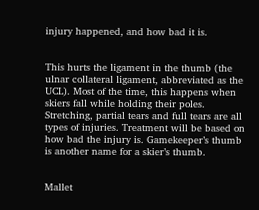injury happened, and how bad it is.


This hurts the ligament in the thumb (the ulnar collateral ligament, abbreviated as the UCL). Most of the time, this happens when skiers fall while holding their poles. Stretching, partial tears and full tears are all types of injuries. Treatment will be based on how bad the injury is. Gamekeeper’s thumb is another name for a skier’s thumb.


Mallet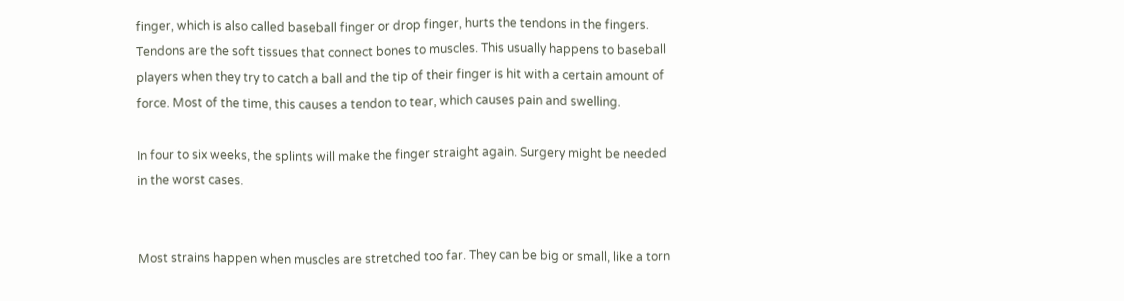finger, which is also called baseball finger or drop finger, hurts the tendons in the fingers. Tendons are the soft tissues that connect bones to muscles. This usually happens to baseball players when they try to catch a ball and the tip of their finger is hit with a certain amount of force. Most of the time, this causes a tendon to tear, which causes pain and swelling.

In four to six weeks, the splints will make the finger straight again. Surgery might be needed in the worst cases.


Most strains happen when muscles are stretched too far. They can be big or small, like a torn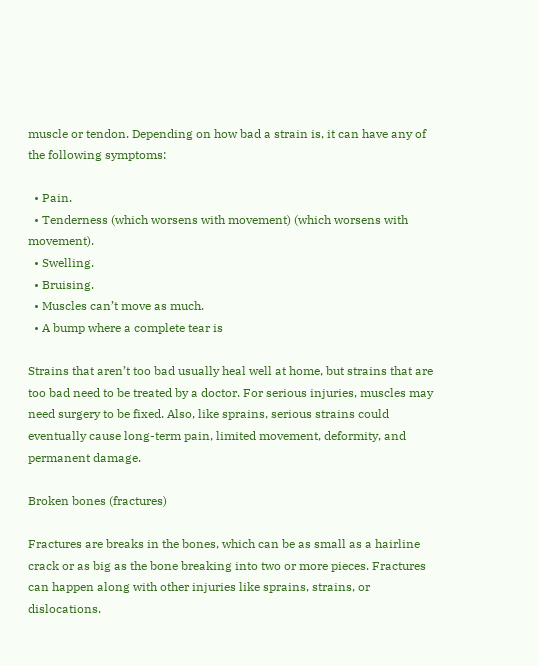muscle or tendon. Depending on how bad a strain is, it can have any of the following symptoms:

  • Pain.
  • Tenderness (which worsens with movement) (which worsens with movement).
  • Swelling.
  • Bruising.
  • Muscles can’t move as much.
  • A bump where a complete tear is

Strains that aren’t too bad usually heal well at home, but strains that are too bad need to be treated by a doctor. For serious injuries, muscles may need surgery to be fixed. Also, like sprains, serious strains could eventually cause long-term pain, limited movement, deformity, and permanent damage.

Broken bones (fractures)

Fractures are breaks in the bones, which can be as small as a hairline crack or as big as the bone breaking into two or more pieces. Fractures can happen along with other injuries like sprains, strains, or dislocations.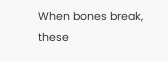When bones break, these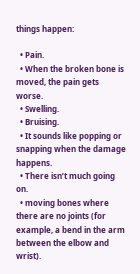things happen:

  • Pain.
  • When the broken bone is moved, the pain gets worse.
  • Swelling.
  • Bruising.
  • It sounds like popping or snapping when the damage happens.
  • There isn’t much going on.
  • moving bones where there are no joints (for example, a bend in the arm between the elbow and wrist).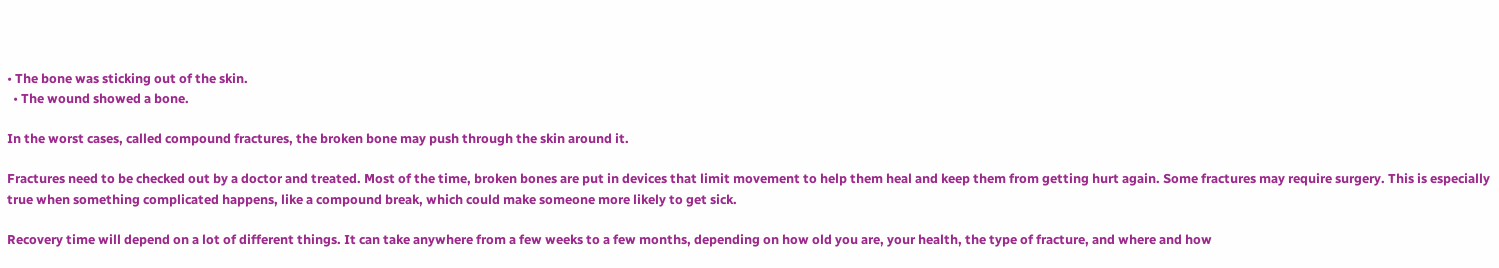• The bone was sticking out of the skin.
  • The wound showed a bone.

In the worst cases, called compound fractures, the broken bone may push through the skin around it.

Fractures need to be checked out by a doctor and treated. Most of the time, broken bones are put in devices that limit movement to help them heal and keep them from getting hurt again. Some fractures may require surgery. This is especially true when something complicated happens, like a compound break, which could make someone more likely to get sick.

Recovery time will depend on a lot of different things. It can take anywhere from a few weeks to a few months, depending on how old you are, your health, the type of fracture, and where and how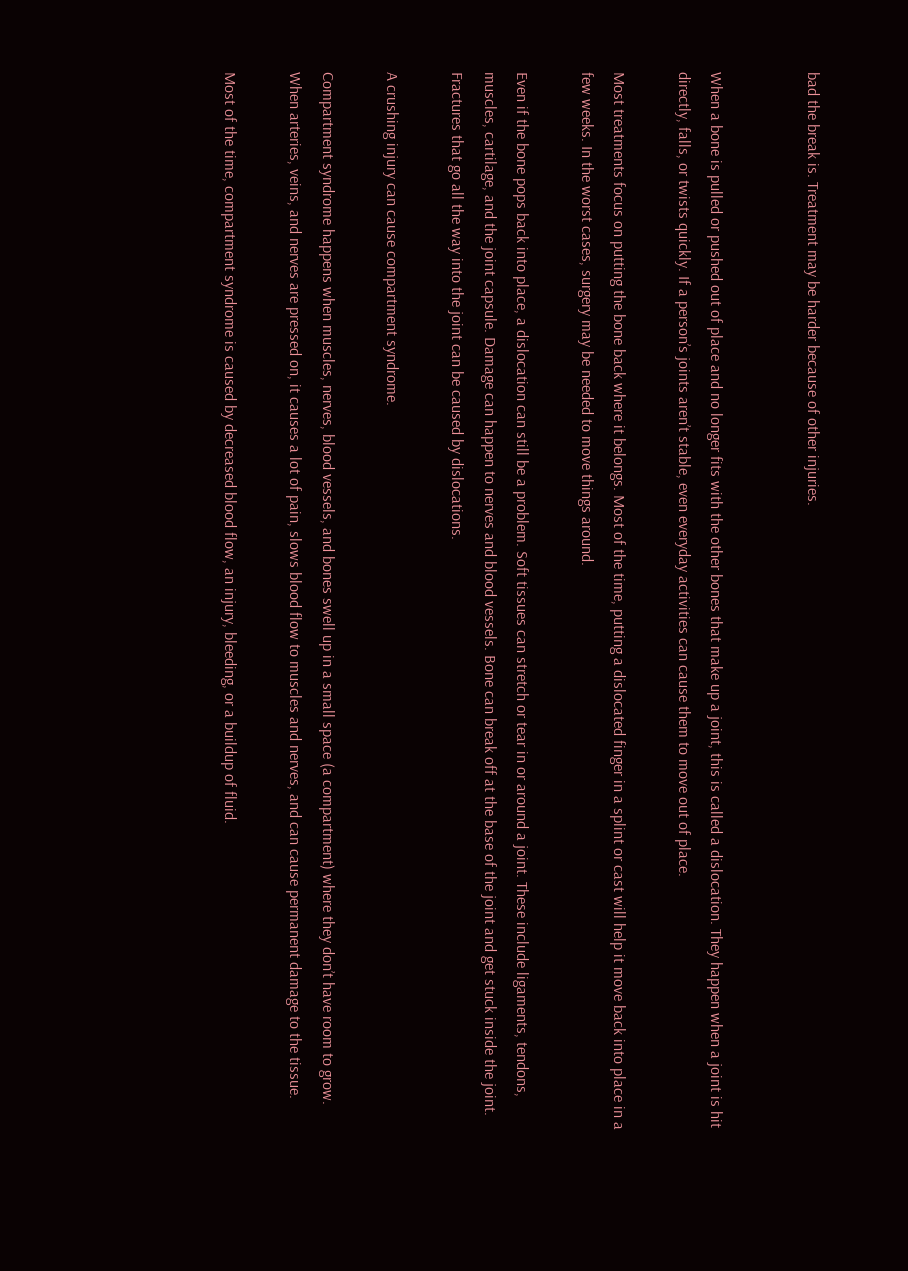bad the break is. Treatment may be harder because of other injuries.


When a bone is pulled or pushed out of place and no longer fits with the other bones that make up a joint, this is called a dislocation. They happen when a joint is hit directly, falls, or twists quickly. If a person’s joints aren’t stable, even everyday activities can cause them to move out of place.

Most treatments focus on putting the bone back where it belongs. Most of the time, putting a dislocated finger in a splint or cast will help it move back into place in a few weeks. In the worst cases, surgery may be needed to move things around.

Even if the bone pops back into place, a dislocation can still be a problem. Soft tissues can stretch or tear in or around a joint. These include ligaments, tendons, muscles, cartilage, and the joint capsule. Damage can happen to nerves and blood vessels. Bone can break off at the base of the joint and get stuck inside the joint. Fractures that go all the way into the joint can be caused by dislocations.

A crushing injury can cause compartment syndrome.

Compartment syndrome happens when muscles, nerves, blood vessels, and bones swell up in a small space (a compartment) where they don’t have room to grow. When arteries, veins, and nerves are pressed on, it causes a lot of pain, slows blood flow to muscles and nerves, and can cause permanent damage to the tissue.

Most of the time, compartment syndrome is caused by decreased blood flow, an injury, bleeding, or a buildup of fluid.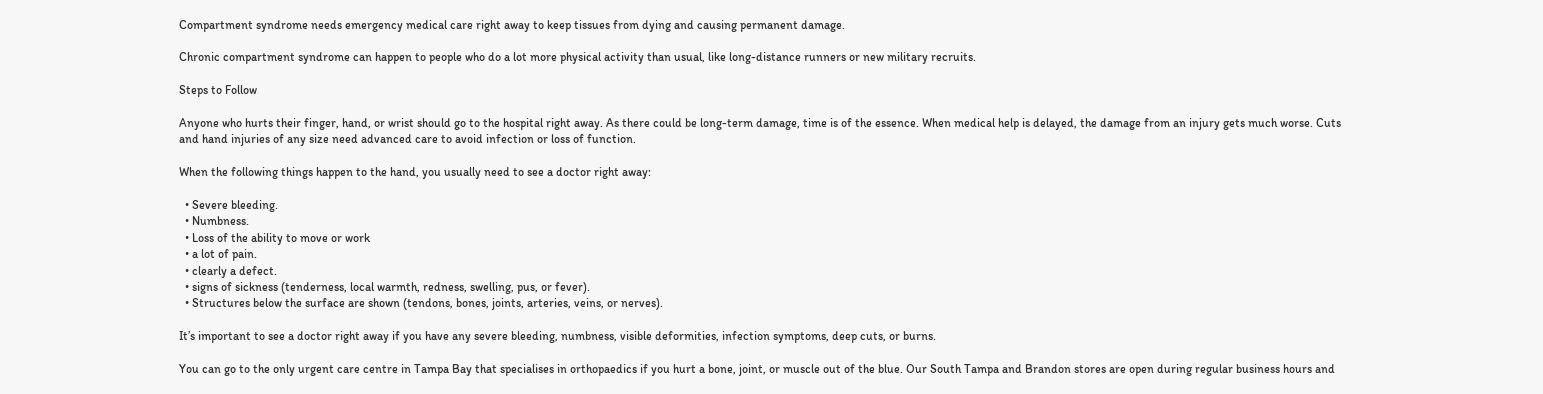Compartment syndrome needs emergency medical care right away to keep tissues from dying and causing permanent damage.

Chronic compartment syndrome can happen to people who do a lot more physical activity than usual, like long-distance runners or new military recruits.

Steps to Follow

Anyone who hurts their finger, hand, or wrist should go to the hospital right away. As there could be long-term damage, time is of the essence. When medical help is delayed, the damage from an injury gets much worse. Cuts and hand injuries of any size need advanced care to avoid infection or loss of function.

When the following things happen to the hand, you usually need to see a doctor right away:

  • Severe bleeding.
  • Numbness.
  • Loss of the ability to move or work
  • a lot of pain.
  • clearly a defect.
  • signs of sickness (tenderness, local warmth, redness, swelling, pus, or fever).
  • Structures below the surface are shown (tendons, bones, joints, arteries, veins, or nerves).

It’s important to see a doctor right away if you have any severe bleeding, numbness, visible deformities, infection symptoms, deep cuts, or burns.

You can go to the only urgent care centre in Tampa Bay that specialises in orthopaedics if you hurt a bone, joint, or muscle out of the blue. Our South Tampa and Brandon stores are open during regular business hours and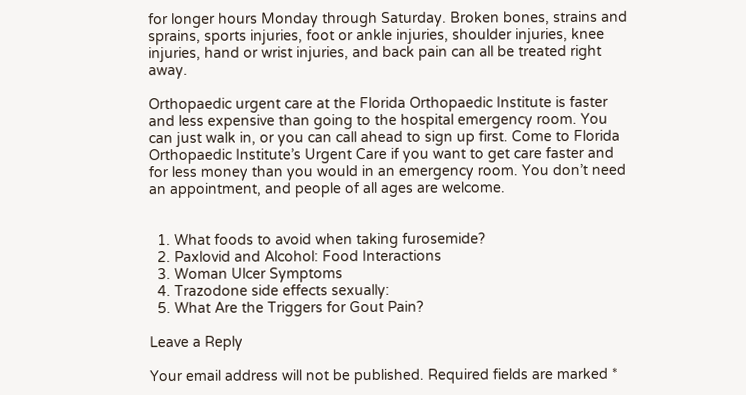for longer hours Monday through Saturday. Broken bones, strains and sprains, sports injuries, foot or ankle injuries, shoulder injuries, knee injuries, hand or wrist injuries, and back pain can all be treated right away.

Orthopaedic urgent care at the Florida Orthopaedic Institute is faster and less expensive than going to the hospital emergency room. You can just walk in, or you can call ahead to sign up first. Come to Florida Orthopaedic Institute’s Urgent Care if you want to get care faster and for less money than you would in an emergency room. You don’t need an appointment, and people of all ages are welcome.


  1. What foods to avoid when taking furosemide?
  2. Paxlovid and Alcohol: Food Interactions
  3. Woman Ulcer Symptoms
  4. Trazodone side effects sexually:
  5. What Are the Triggers for Gout Pain?

Leave a Reply

Your email address will not be published. Required fields are marked *